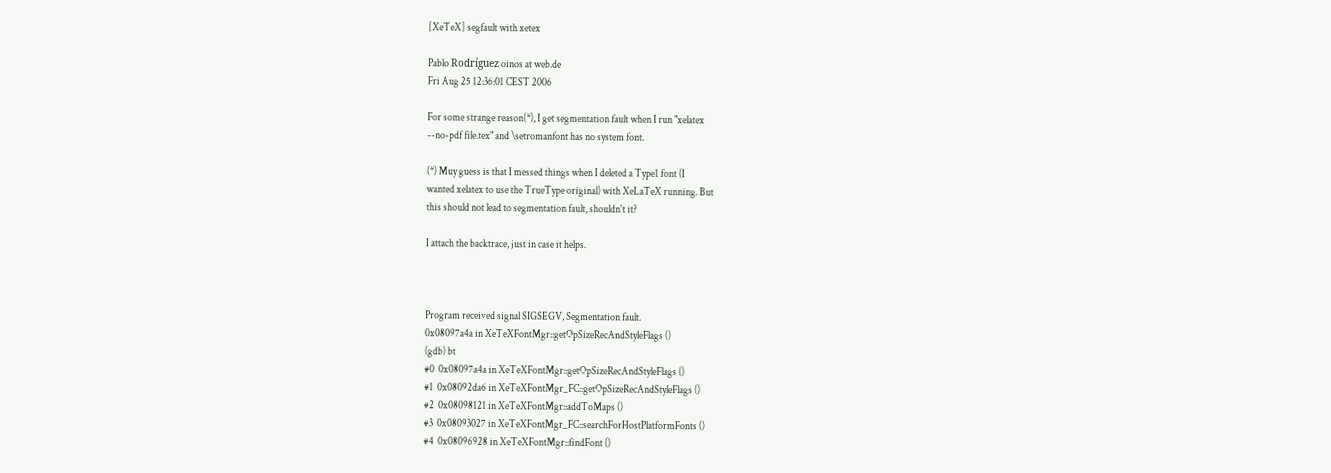[XeTeX] segfault with xetex

Pablo Rodríguez oinos at web.de
Fri Aug 25 12:36:01 CEST 2006

For some strange reason(*), I get segmentation fault when I run "xelatex
--no-pdf file.tex" and \setromanfont has no system font.

(*) Muy guess is that I messed things when I deleted a Type1 font (I
wanted xelatex to use the TrueType original) with XeLaTeX running. But
this should not lead to segmentation fault, shouldn't it?

I attach the backtrace, just in case it helps.



Program received signal SIGSEGV, Segmentation fault.
0x08097a4a in XeTeXFontMgr::getOpSizeRecAndStyleFlags ()
(gdb) bt
#0  0x08097a4a in XeTeXFontMgr::getOpSizeRecAndStyleFlags ()
#1  0x08092da6 in XeTeXFontMgr_FC::getOpSizeRecAndStyleFlags ()
#2  0x08098121 in XeTeXFontMgr::addToMaps ()
#3  0x08093027 in XeTeXFontMgr_FC::searchForHostPlatformFonts ()
#4  0x08096928 in XeTeXFontMgr::findFont ()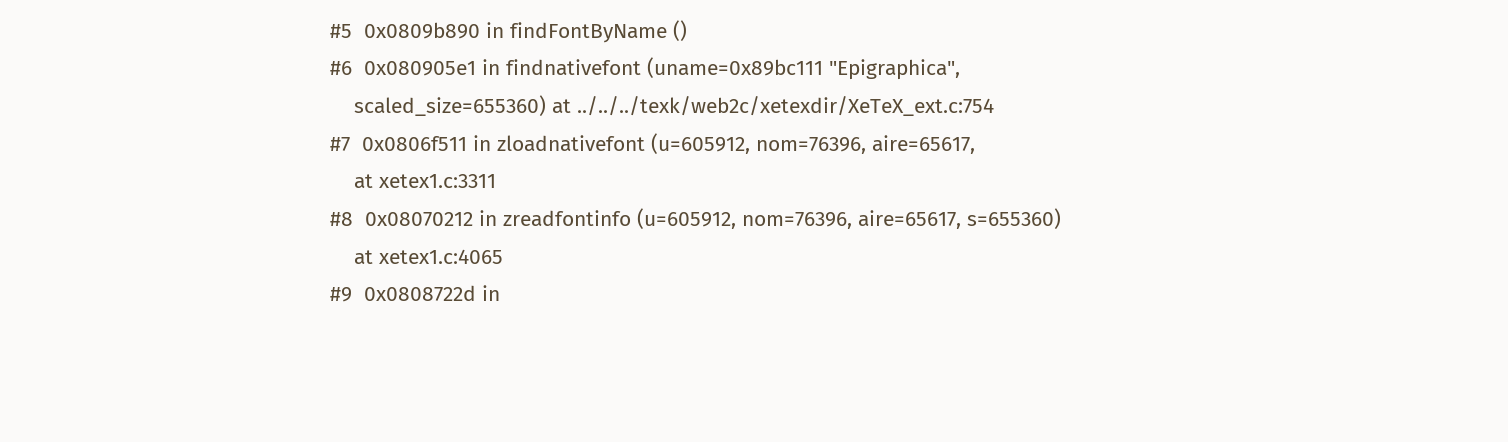#5  0x0809b890 in findFontByName ()
#6  0x080905e1 in findnativefont (uname=0x89bc111 "Epigraphica",
    scaled_size=655360) at ../../../texk/web2c/xetexdir/XeTeX_ext.c:754
#7  0x0806f511 in zloadnativefont (u=605912, nom=76396, aire=65617,
    at xetex1.c:3311
#8  0x08070212 in zreadfontinfo (u=605912, nom=76396, aire=65617, s=655360)
    at xetex1.c:4065
#9  0x0808722d in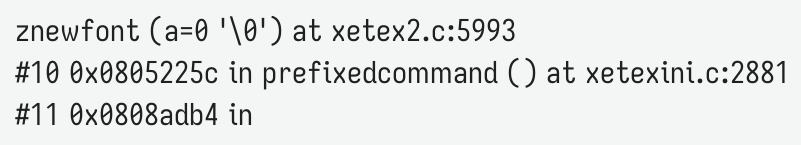znewfont (a=0 '\0') at xetex2.c:5993
#10 0x0805225c in prefixedcommand () at xetexini.c:2881
#11 0x0808adb4 in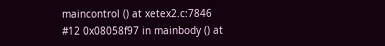maincontrol () at xetex2.c:7846
#12 0x08058f97 in mainbody () at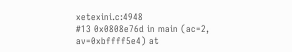xetexini.c:4948
#13 0x0808e76d in main (ac=2, av=0xbffff5e4) at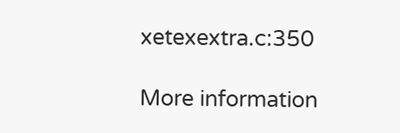xetexextra.c:350

More information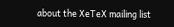about the XeTeX mailing list